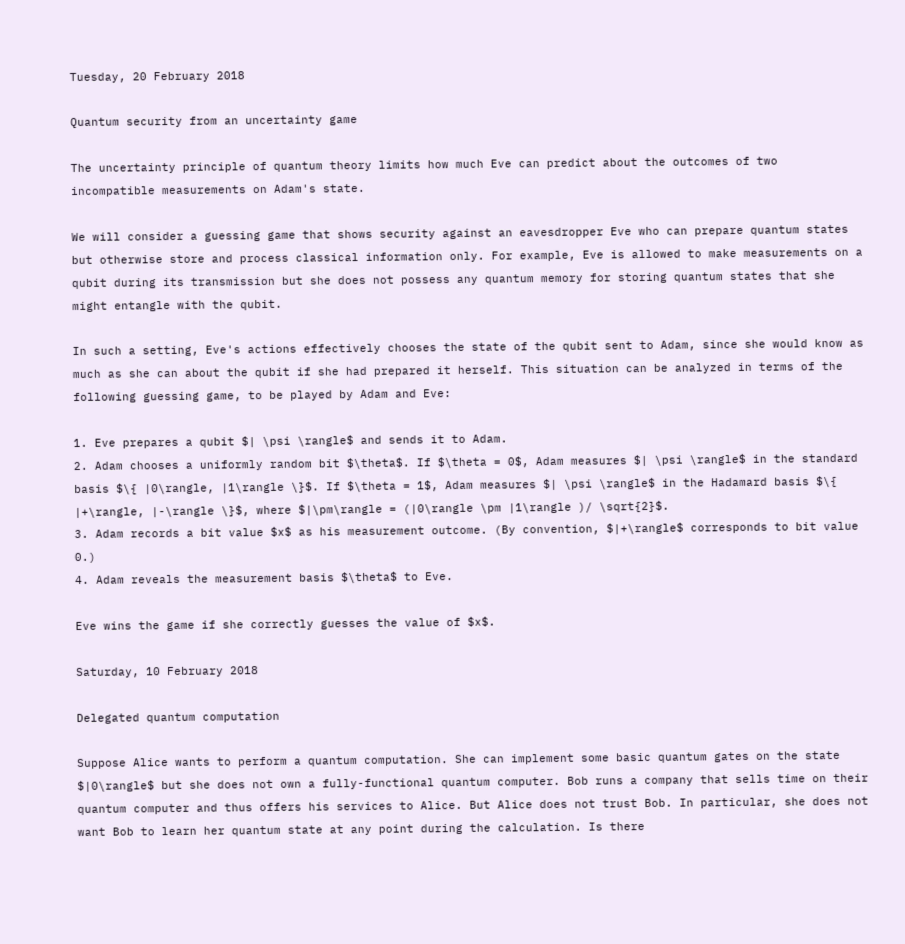Tuesday, 20 February 2018

Quantum security from an uncertainty game

The uncertainty principle of quantum theory limits how much Eve can predict about the outcomes of two incompatible measurements on Adam's state.

We will consider a guessing game that shows security against an eavesdropper Eve who can prepare quantum states but otherwise store and process classical information only. For example, Eve is allowed to make measurements on a qubit during its transmission but she does not possess any quantum memory for storing quantum states that she might entangle with the qubit.

In such a setting, Eve's actions effectively chooses the state of the qubit sent to Adam, since she would know as much as she can about the qubit if she had prepared it herself. This situation can be analyzed in terms of the following guessing game, to be played by Adam and Eve:

1. Eve prepares a qubit $| \psi \rangle$ and sends it to Adam.
2. Adam chooses a uniformly random bit $\theta$. If $\theta = 0$, Adam measures $| \psi \rangle$ in the standard basis $\{ |0\rangle, |1\rangle \}$. If $\theta = 1$, Adam measures $| \psi \rangle$ in the Hadamard basis $\{ |+\rangle, |-\rangle \}$, where $|\pm\rangle = (|0\rangle \pm |1\rangle )/ \sqrt{2}$.
3. Adam records a bit value $x$ as his measurement outcome. (By convention, $|+\rangle$ corresponds to bit value 0.)
4. Adam reveals the measurement basis $\theta$ to Eve.

Eve wins the game if she correctly guesses the value of $x$.

Saturday, 10 February 2018

Delegated quantum computation

Suppose Alice wants to perform a quantum computation. She can implement some basic quantum gates on the state $|0\rangle$ but she does not own a fully-functional quantum computer. Bob runs a company that sells time on their quantum computer and thus offers his services to Alice. But Alice does not trust Bob. In particular, she does not want Bob to learn her quantum state at any point during the calculation. Is there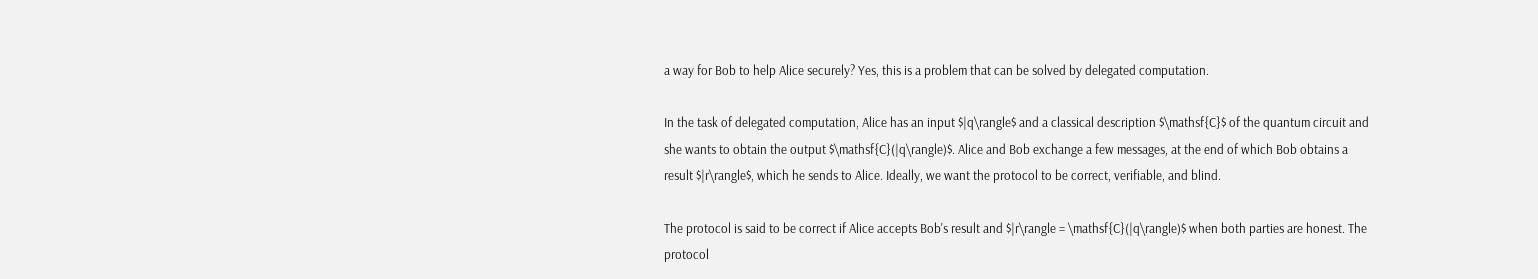a way for Bob to help Alice securely? Yes, this is a problem that can be solved by delegated computation.

In the task of delegated computation, Alice has an input $|q\rangle$ and a classical description $\mathsf{C}$ of the quantum circuit and she wants to obtain the output $\mathsf{C}(|q\rangle)$. Alice and Bob exchange a few messages, at the end of which Bob obtains a result $|r\rangle$, which he sends to Alice. Ideally, we want the protocol to be correct, verifiable, and blind.

The protocol is said to be correct if Alice accepts Bob's result and $|r\rangle = \mathsf{C}(|q\rangle)$ when both parties are honest. The protocol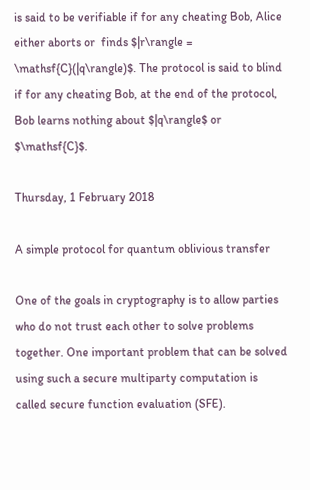is said to be verifiable if for any cheating Bob, Alice either aborts or  finds $|r\rangle = \mathsf{C}(|q\rangle)$. The protocol is said to blind if for any cheating Bob, at the end of the protocol, Bob learns nothing about $|q\rangle$ or $\mathsf{C}$.

Thursday, 1 February 2018

A simple protocol for quantum oblivious transfer

One of the goals in cryptography is to allow parties who do not trust each other to solve problems together. One important problem that can be solved using such a secure multiparty computation is called secure function evaluation (SFE).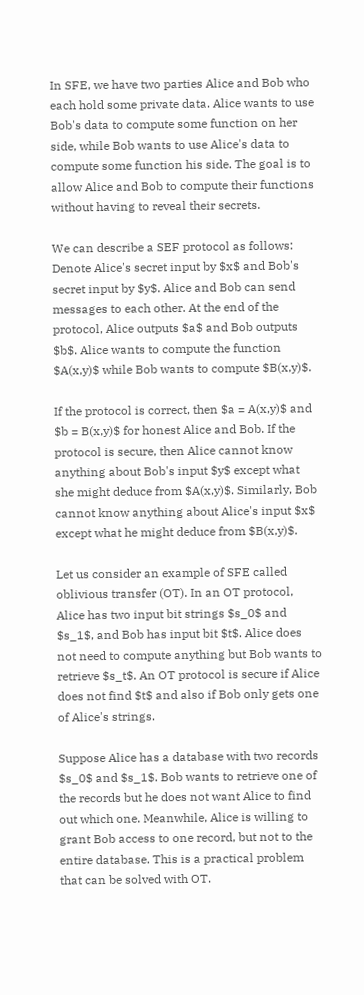In SFE, we have two parties Alice and Bob who each hold some private data. Alice wants to use Bob's data to compute some function on her side, while Bob wants to use Alice's data to compute some function his side. The goal is to allow Alice and Bob to compute their functions without having to reveal their secrets.

We can describe a SEF protocol as follows: Denote Alice's secret input by $x$ and Bob's secret input by $y$. Alice and Bob can send messages to each other. At the end of the protocol, Alice outputs $a$ and Bob outputs $b$. Alice wants to compute the function $A(x,y)$ while Bob wants to compute $B(x,y)$.

If the protocol is correct, then $a = A(x,y)$ and $b = B(x,y)$ for honest Alice and Bob. If the protocol is secure, then Alice cannot know anything about Bob's input $y$ except what she might deduce from $A(x,y)$. Similarly, Bob cannot know anything about Alice's input $x$ except what he might deduce from $B(x,y)$.

Let us consider an example of SFE called oblivious transfer (OT). In an OT protocol, Alice has two input bit strings $s_0$ and $s_1$, and Bob has input bit $t$. Alice does not need to compute anything but Bob wants to retrieve $s_t$. An OT protocol is secure if Alice does not find $t$ and also if Bob only gets one of Alice's strings.

Suppose Alice has a database with two records $s_0$ and $s_1$. Bob wants to retrieve one of the records but he does not want Alice to find out which one. Meanwhile, Alice is willing to grant Bob access to one record, but not to the entire database. This is a practical problem that can be solved with OT.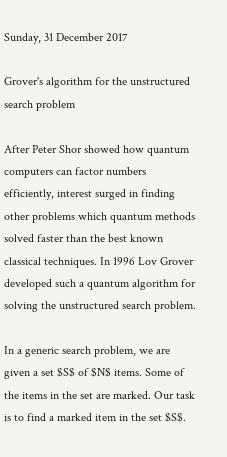Sunday, 31 December 2017

Grover's algorithm for the unstructured search problem

After Peter Shor showed how quantum computers can factor numbers efficiently, interest surged in finding other problems which quantum methods solved faster than the best known classical techniques. In 1996 Lov Grover developed such a quantum algorithm for solving the unstructured search problem.

In a generic search problem, we are given a set $S$ of $N$ items. Some of the items in the set are marked. Our task is to find a marked item in the set $S$.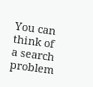You can think of a search problem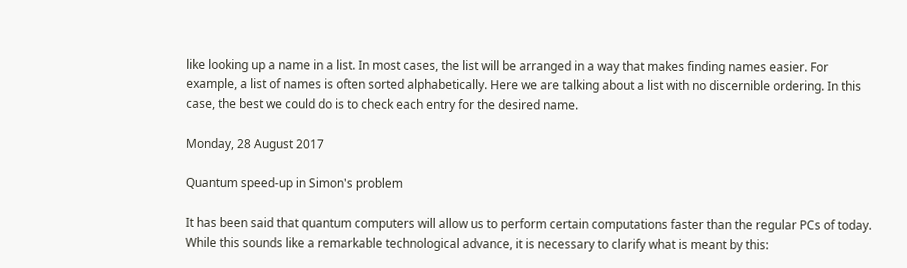like looking up a name in a list. In most cases, the list will be arranged in a way that makes finding names easier. For example, a list of names is often sorted alphabetically. Here we are talking about a list with no discernible ordering. In this case, the best we could do is to check each entry for the desired name.

Monday, 28 August 2017

Quantum speed-up in Simon's problem

It has been said that quantum computers will allow us to perform certain computations faster than the regular PCs of today. While this sounds like a remarkable technological advance, it is necessary to clarify what is meant by this: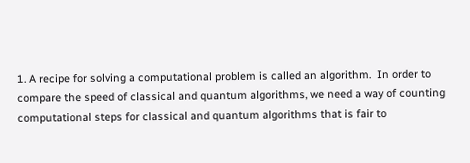1. A recipe for solving a computational problem is called an algorithm.  In order to compare the speed of classical and quantum algorithms, we need a way of counting computational steps for classical and quantum algorithms that is fair to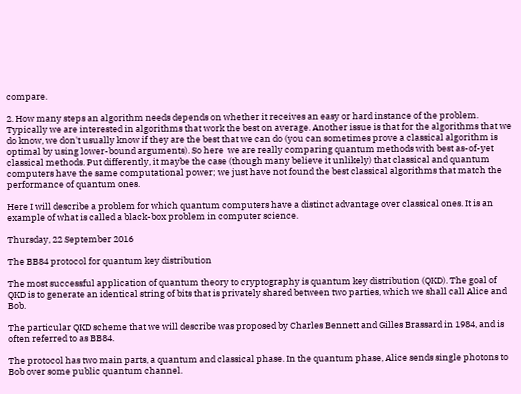compare.

2. How many steps an algorithm needs depends on whether it receives an easy or hard instance of the problem.  Typically we are interested in algorithms that work the best on average. Another issue is that for the algorithms that we do know, we don't usually know if they are the best that we can do (you can sometimes prove a classical algorithm is optimal by using lower-bound arguments). So here  we are really comparing quantum methods with best as-of-yet classical methods. Put differently, it maybe the case (though many believe it unlikely) that classical and quantum computers have the same computational power; we just have not found the best classical algorithms that match the performance of quantum ones.

Here I will describe a problem for which quantum computers have a distinct advantage over classical ones. It is an example of what is called a black-box problem in computer science.

Thursday, 22 September 2016

The BB84 protocol for quantum key distribution

The most successful application of quantum theory to cryptography is quantum key distribution (QKD). The goal of QKD is to generate an identical string of bits that is privately shared between two parties, which we shall call Alice and Bob.

The particular QKD scheme that we will describe was proposed by Charles Bennett and Gilles Brassard in 1984, and is often referred to as BB84.

The protocol has two main parts, a quantum and classical phase. In the quantum phase, Alice sends single photons to Bob over some public quantum channel.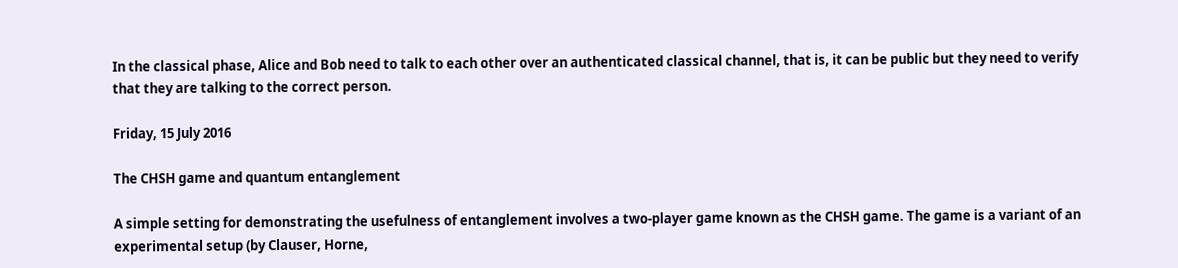In the classical phase, Alice and Bob need to talk to each other over an authenticated classical channel, that is, it can be public but they need to verify that they are talking to the correct person.

Friday, 15 July 2016

The CHSH game and quantum entanglement

A simple setting for demonstrating the usefulness of entanglement involves a two-player game known as the CHSH game. The game is a variant of an experimental setup (by Clauser, Horne,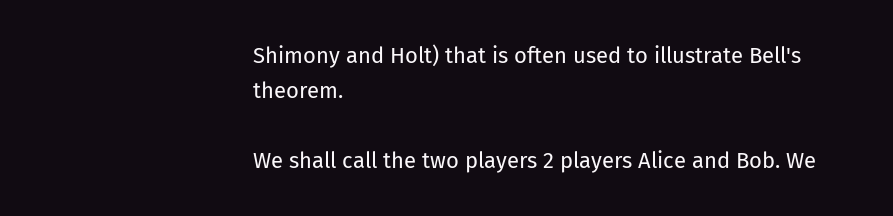Shimony and Holt) that is often used to illustrate Bell's theorem.

We shall call the two players 2 players Alice and Bob. We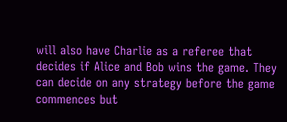will also have Charlie as a referee that decides if Alice and Bob wins the game. They can decide on any strategy before the game commences but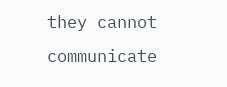they cannot communicate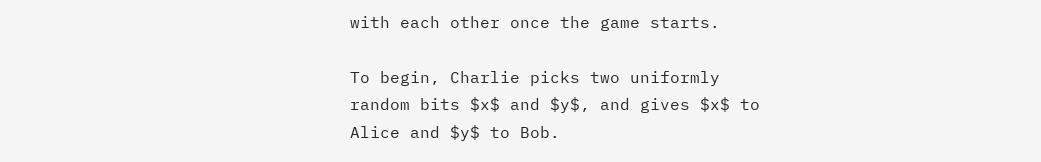with each other once the game starts.

To begin, Charlie picks two uniformly random bits $x$ and $y$, and gives $x$ to Alice and $y$ to Bob.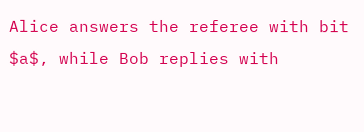Alice answers the referee with bit $a$, while Bob replies with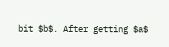bit $b$. After getting $a$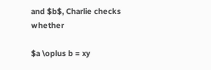and $b$, Charlie checks whether

$a \oplus b = xy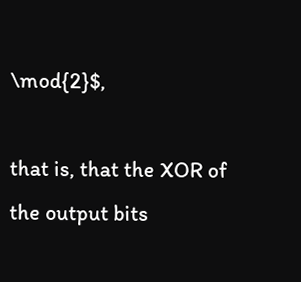\mod{2}$,

that is, that the XOR of the output bits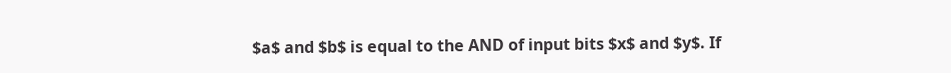$a$ and $b$ is equal to the AND of input bits $x$ and $y$. If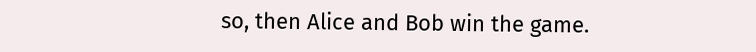so, then Alice and Bob win the game.